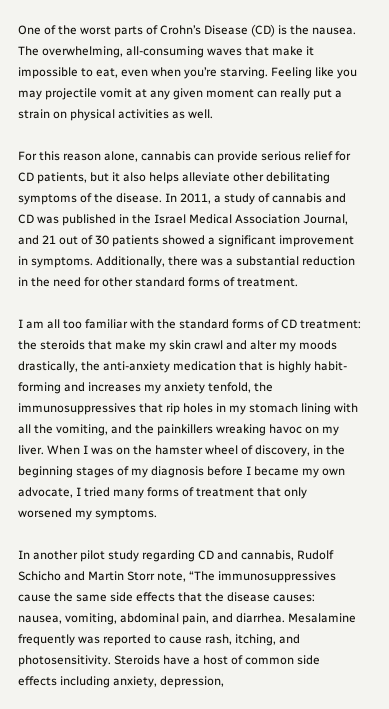One of the worst parts of Crohn’s Disease (CD) is the nausea. The overwhelming, all-consuming waves that make it impossible to eat, even when you’re starving. Feeling like you may projectile vomit at any given moment can really put a strain on physical activities as well.

For this reason alone, cannabis can provide serious relief for CD patients, but it also helps alleviate other debilitating symptoms of the disease. In 2011, a study of cannabis and CD was published in the Israel Medical Association Journal, and 21 out of 30 patients showed a significant improvement in symptoms. Additionally, there was a substantial reduction in the need for other standard forms of treatment.

I am all too familiar with the standard forms of CD treatment: the steroids that make my skin crawl and alter my moods drastically, the anti-anxiety medication that is highly habit-forming and increases my anxiety tenfold, the immunosuppressives that rip holes in my stomach lining with all the vomiting, and the painkillers wreaking havoc on my liver. When I was on the hamster wheel of discovery, in the beginning stages of my diagnosis before I became my own advocate, I tried many forms of treatment that only worsened my symptoms.

In another pilot study regarding CD and cannabis, Rudolf Schicho and Martin Storr note, “The immunosuppressives cause the same side effects that the disease causes: nausea, vomiting, abdominal pain, and diarrhea. Mesalamine frequently was reported to cause rash, itching, and photosensitivity. Steroids have a host of common side effects including anxiety, depression,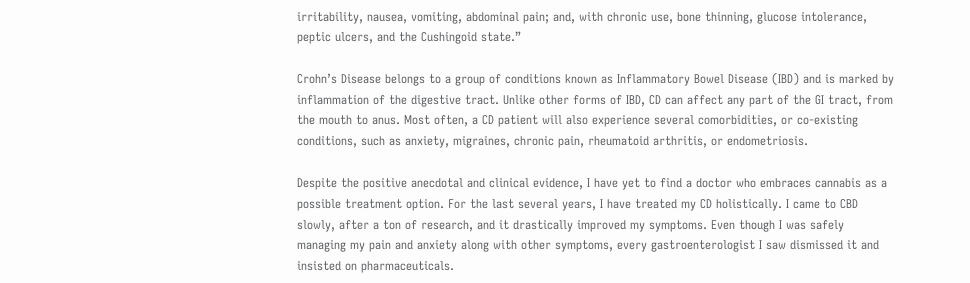irritability, nausea, vomiting, abdominal pain; and, with chronic use, bone thinning, glucose intolerance, peptic ulcers, and the Cushingoid state.”

Crohn’s Disease belongs to a group of conditions known as Inflammatory Bowel Disease (IBD) and is marked by inflammation of the digestive tract. Unlike other forms of IBD, CD can affect any part of the GI tract, from the mouth to anus. Most often, a CD patient will also experience several comorbidities, or co-existing conditions, such as anxiety, migraines, chronic pain, rheumatoid arthritis, or endometriosis.

Despite the positive anecdotal and clinical evidence, I have yet to find a doctor who embraces cannabis as a possible treatment option. For the last several years, I have treated my CD holistically. I came to CBD slowly, after a ton of research, and it drastically improved my symptoms. Even though I was safely managing my pain and anxiety along with other symptoms, every gastroenterologist I saw dismissed it and insisted on pharmaceuticals.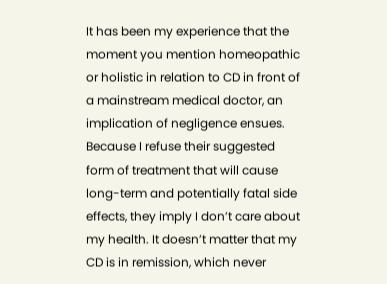It has been my experience that the moment you mention homeopathic or holistic in relation to CD in front of a mainstream medical doctor, an implication of negligence ensues. Because I refuse their suggested form of treatment that will cause long-term and potentially fatal side effects, they imply I don’t care about my health. It doesn’t matter that my CD is in remission, which never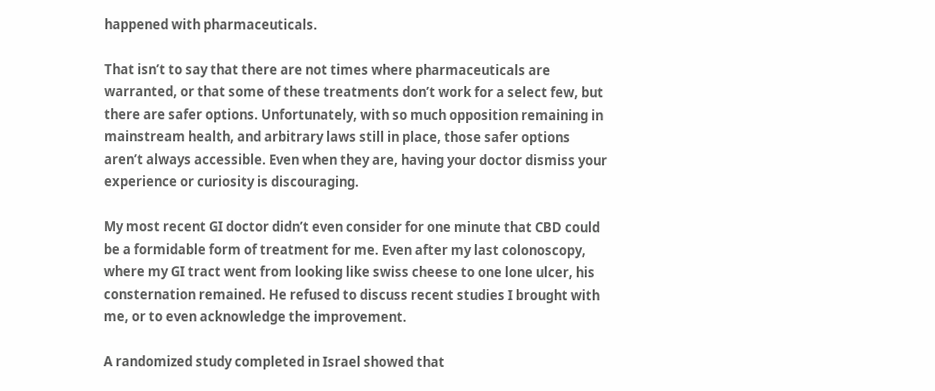happened with pharmaceuticals.

That isn’t to say that there are not times where pharmaceuticals are warranted, or that some of these treatments don’t work for a select few, but there are safer options. Unfortunately, with so much opposition remaining in mainstream health, and arbitrary laws still in place, those safer options aren’t always accessible. Even when they are, having your doctor dismiss your experience or curiosity is discouraging.

My most recent GI doctor didn’t even consider for one minute that CBD could be a formidable form of treatment for me. Even after my last colonoscopy, where my GI tract went from looking like swiss cheese to one lone ulcer, his consternation remained. He refused to discuss recent studies I brought with me, or to even acknowledge the improvement.

A randomized study completed in Israel showed that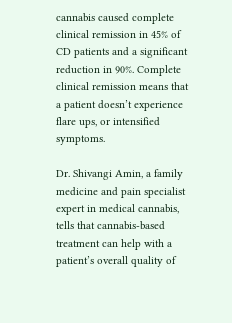cannabis caused complete clinical remission in 45% of CD patients and a significant reduction in 90%. Complete clinical remission means that a patient doesn’t experience flare ups, or intensified symptoms.

Dr. Shivangi Amin, a family medicine and pain specialist expert in medical cannabis, tells that cannabis-based treatment can help with a patient’s overall quality of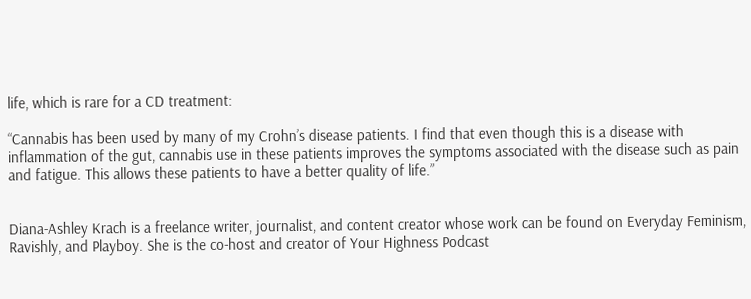life, which is rare for a CD treatment:

“Cannabis has been used by many of my Crohn’s disease patients. I find that even though this is a disease with inflammation of the gut, cannabis use in these patients improves the symptoms associated with the disease such as pain and fatigue. This allows these patients to have a better quality of life.”


Diana-Ashley Krach is a freelance writer, journalist, and content creator whose work can be found on Everyday Feminism, Ravishly, and Playboy. She is the co-host and creator of Your Highness Podcast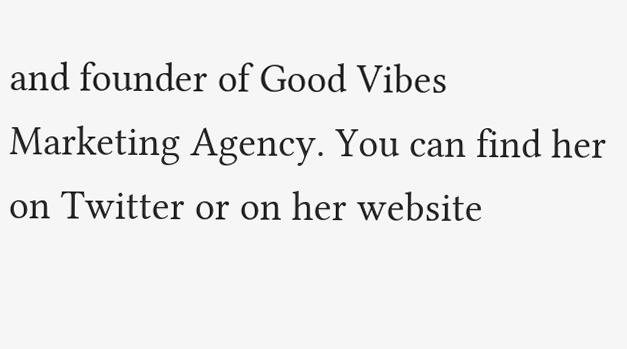and founder of Good Vibes Marketing Agency. You can find her on Twitter or on her website